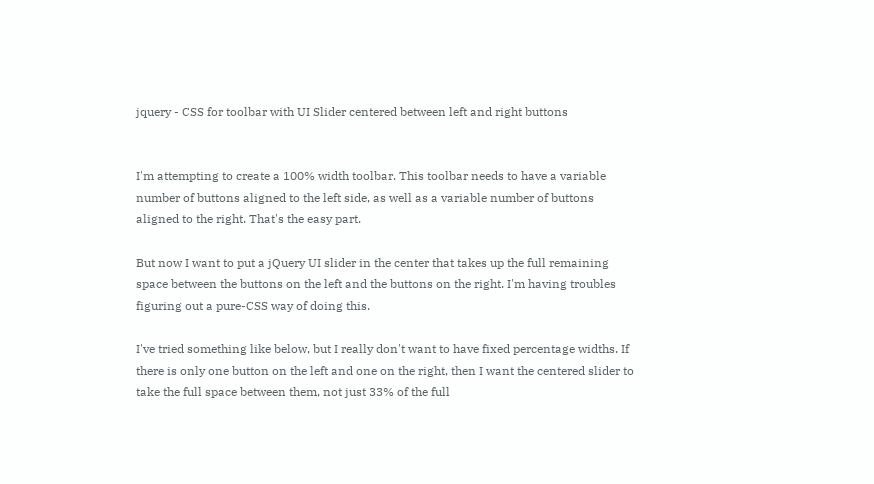jquery - CSS for toolbar with UI Slider centered between left and right buttons


I'm attempting to create a 100% width toolbar. This toolbar needs to have a variable number of buttons aligned to the left side, as well as a variable number of buttons aligned to the right. That's the easy part.

But now I want to put a jQuery UI slider in the center that takes up the full remaining space between the buttons on the left and the buttons on the right. I'm having troubles figuring out a pure-CSS way of doing this.

I've tried something like below, but I really don't want to have fixed percentage widths. If there is only one button on the left and one on the right, then I want the centered slider to take the full space between them, not just 33% of the full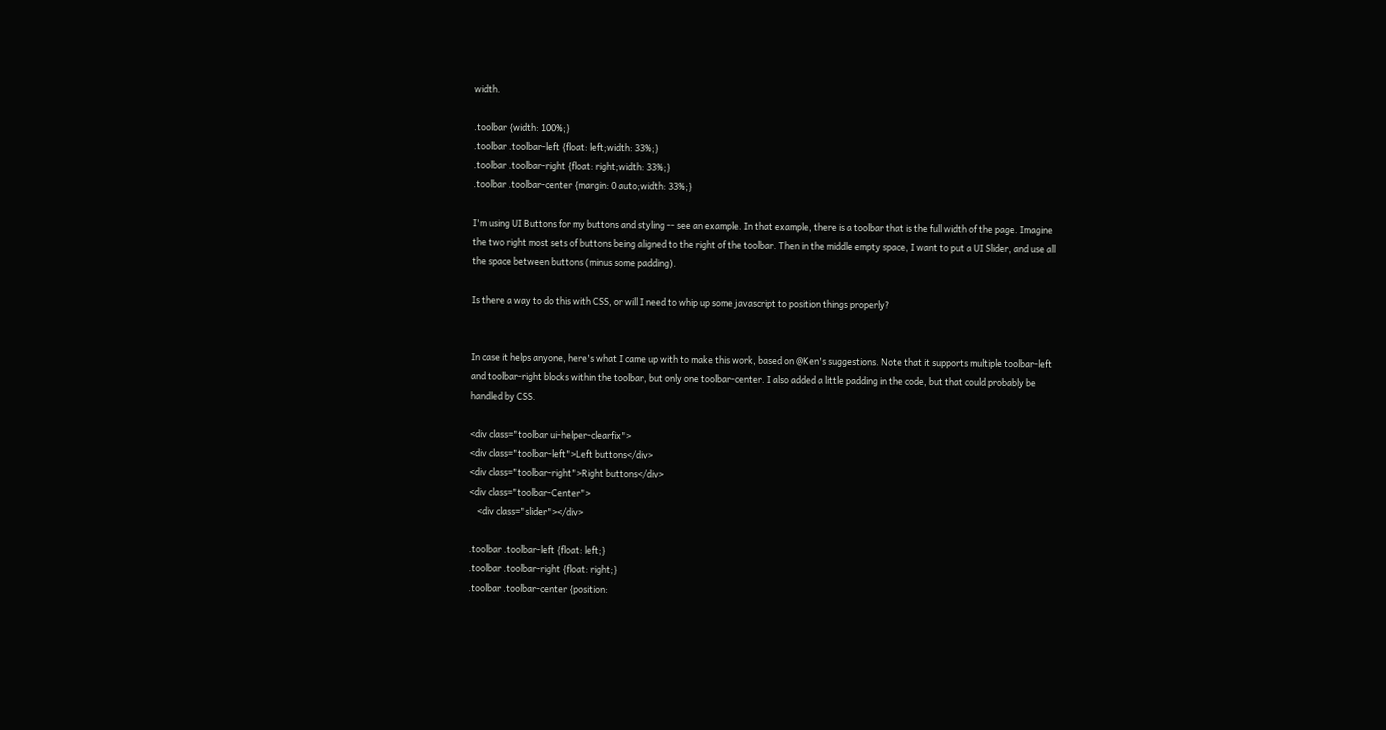width.

.toolbar {width: 100%;}
.toolbar .toolbar-left {float: left;width: 33%;}
.toolbar .toolbar-right {float: right;width: 33%;}
.toolbar .toolbar-center {margin: 0 auto;width: 33%;}

I'm using UI Buttons for my buttons and styling -- see an example. In that example, there is a toolbar that is the full width of the page. Imagine the two right most sets of buttons being aligned to the right of the toolbar. Then in the middle empty space, I want to put a UI Slider, and use all the space between buttons (minus some padding).

Is there a way to do this with CSS, or will I need to whip up some javascript to position things properly?


In case it helps anyone, here's what I came up with to make this work, based on @Ken's suggestions. Note that it supports multiple toolbar-left and toolbar-right blocks within the toolbar, but only one toolbar-center. I also added a little padding in the code, but that could probably be handled by CSS.

<div class="toolbar ui-helper-clearfix">
<div class="toolbar-left">Left buttons</div>
<div class="toolbar-right">Right buttons</div>
<div class="toolbar-Center">
    <div class="slider"></div>

.toolbar .toolbar-left {float: left;}
.toolbar .toolbar-right {float: right;}
.toolbar .toolbar-center {position: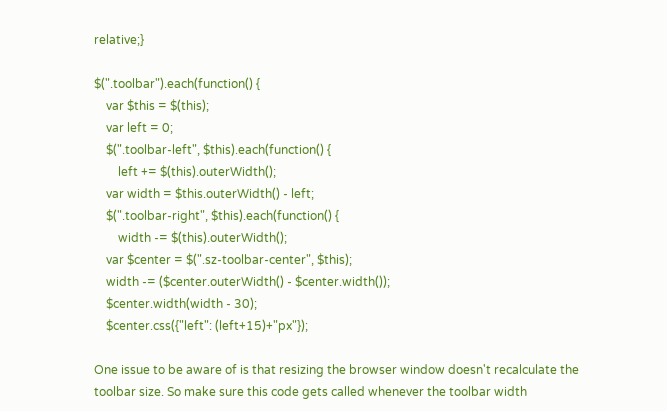relative;}

$(".toolbar").each(function() {
    var $this = $(this);
    var left = 0;
    $(".toolbar-left", $this).each(function() {
        left += $(this).outerWidth();
    var width = $this.outerWidth() - left;
    $(".toolbar-right", $this).each(function() {
        width -= $(this).outerWidth();
    var $center = $(".sz-toolbar-center", $this);
    width -= ($center.outerWidth() - $center.width());
    $center.width(width - 30);
    $center.css({"left": (left+15)+"px"});

One issue to be aware of is that resizing the browser window doesn't recalculate the toolbar size. So make sure this code gets called whenever the toolbar width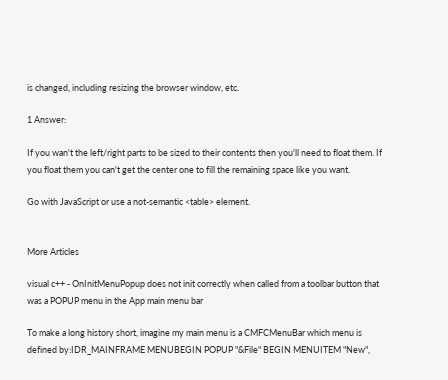is changed, including resizing the browser window, etc.

1 Answer:

If you wan't the left/right parts to be sized to their contents then you'll need to float them. If you float them you can't get the center one to fill the remaining space like you want.

Go with JavaScript or use a not-semantic <table> element.


More Articles

visual c++ - OnInitMenuPopup does not init correctly when called from a toolbar button that was a POPUP menu in the App main menu bar

To make a long history short, imagine my main menu is a CMFCMenuBar which menu is defined by:IDR_MAINFRAME MENUBEGIN POPUP "&File" BEGIN MENUITEM "New",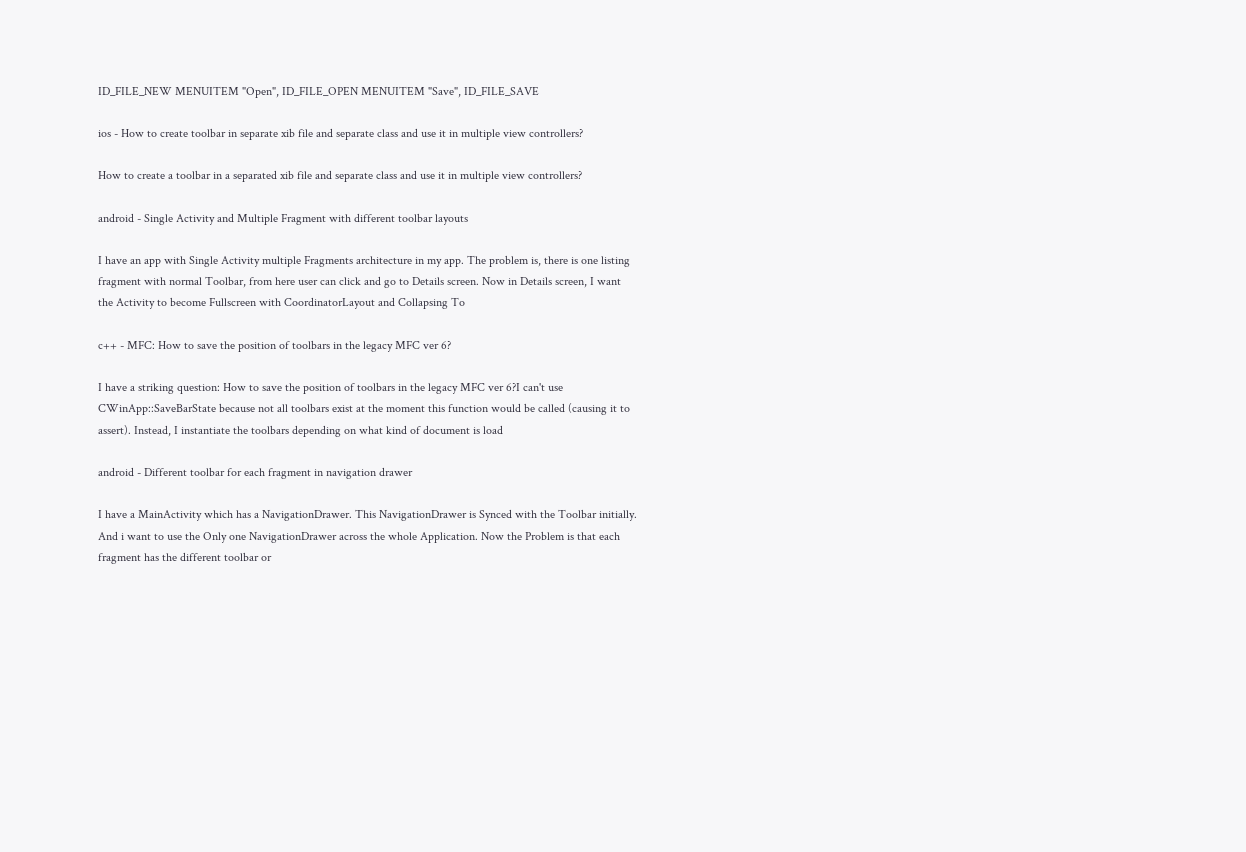ID_FILE_NEW MENUITEM "Open", ID_FILE_OPEN MENUITEM "Save", ID_FILE_SAVE

ios - How to create toolbar in separate xib file and separate class and use it in multiple view controllers?

How to create a toolbar in a separated xib file and separate class and use it in multiple view controllers?

android - Single Activity and Multiple Fragment with different toolbar layouts

I have an app with Single Activity multiple Fragments architecture in my app. The problem is, there is one listing fragment with normal Toolbar, from here user can click and go to Details screen. Now in Details screen, I want the Activity to become Fullscreen with CoordinatorLayout and Collapsing To

c++ - MFC: How to save the position of toolbars in the legacy MFC ver 6?

I have a striking question: How to save the position of toolbars in the legacy MFC ver 6?I can't use CWinApp::SaveBarState because not all toolbars exist at the moment this function would be called (causing it to assert). Instead, I instantiate the toolbars depending on what kind of document is load

android - Different toolbar for each fragment in navigation drawer

I have a MainActivity which has a NavigationDrawer. This NavigationDrawer is Synced with the Toolbar initially. And i want to use the Only one NavigationDrawer across the whole Application. Now the Problem is that each fragment has the different toolbar or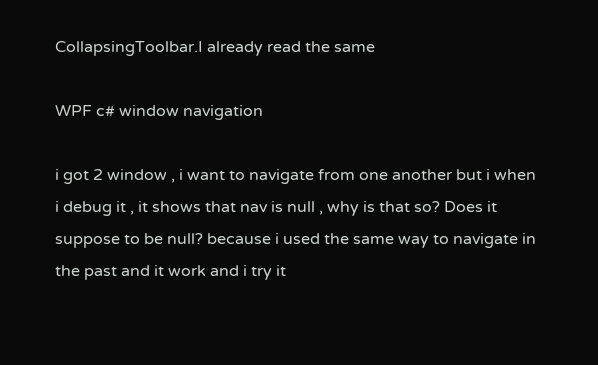CollapsingToolbar.I already read the same

WPF c# window navigation

i got 2 window , i want to navigate from one another but i when i debug it , it shows that nav is null , why is that so? Does it suppose to be null? because i used the same way to navigate in the past and it work and i try it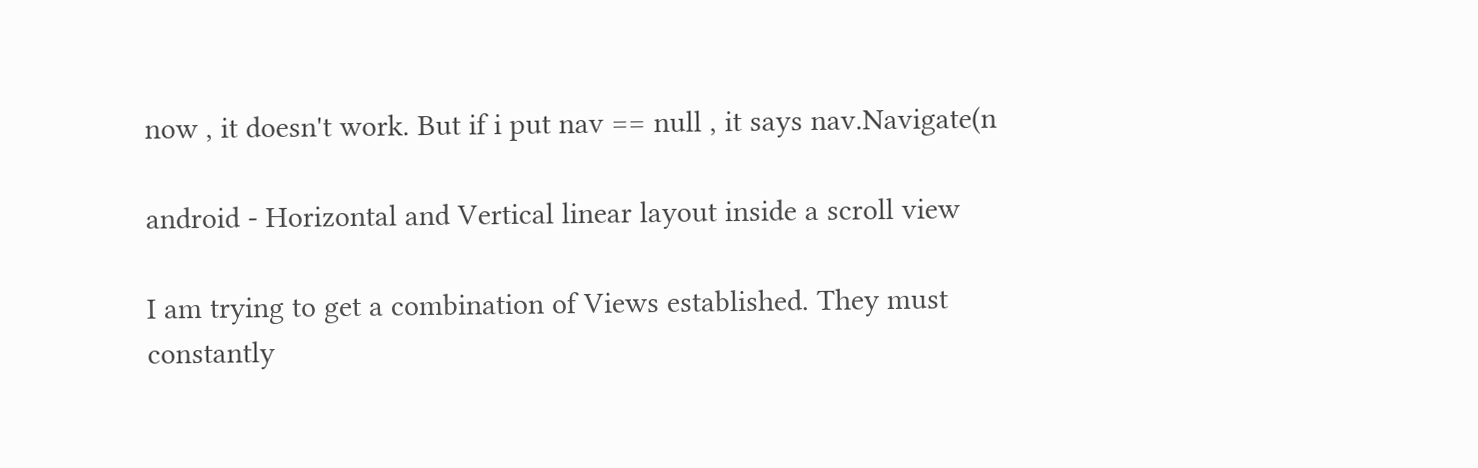now , it doesn't work. But if i put nav == null , it says nav.Navigate(n

android - Horizontal and Vertical linear layout inside a scroll view

I am trying to get a combination of Views established. They must constantly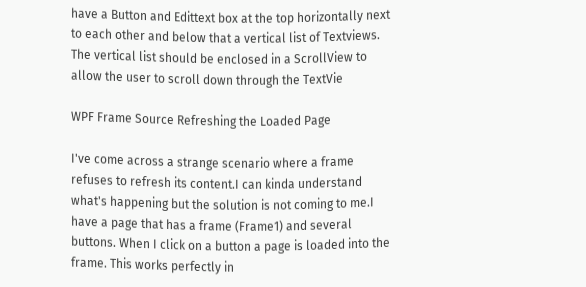have a Button and Edittext box at the top horizontally next to each other and below that a vertical list of Textviews. The vertical list should be enclosed in a ScrollView to allow the user to scroll down through the TextVie

WPF Frame Source Refreshing the Loaded Page

I've come across a strange scenario where a frame refuses to refresh its content.I can kinda understand what's happening but the solution is not coming to me.I have a page that has a frame (Frame1) and several buttons. When I click on a button a page is loaded into the frame. This works perfectly in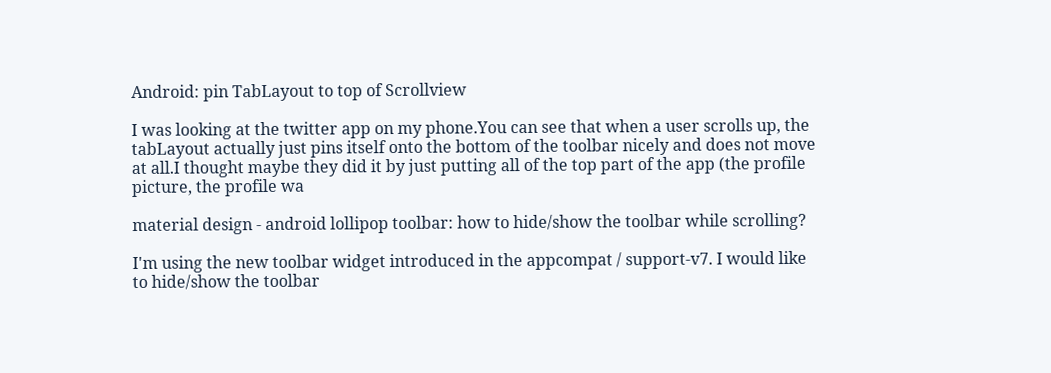Android: pin TabLayout to top of Scrollview

I was looking at the twitter app on my phone.You can see that when a user scrolls up, the tabLayout actually just pins itself onto the bottom of the toolbar nicely and does not move at all.I thought maybe they did it by just putting all of the top part of the app (the profile picture, the profile wa

material design - android lollipop toolbar: how to hide/show the toolbar while scrolling?

I'm using the new toolbar widget introduced in the appcompat / support-v7. I would like to hide/show the toolbar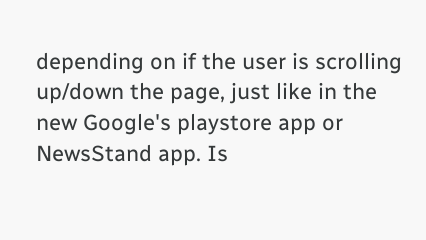depending on if the user is scrolling up/down the page, just like in the new Google's playstore app or NewsStand app. Is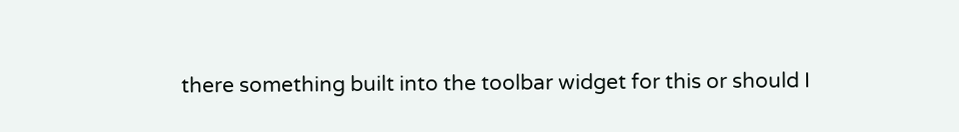there something built into the toolbar widget for this or should I